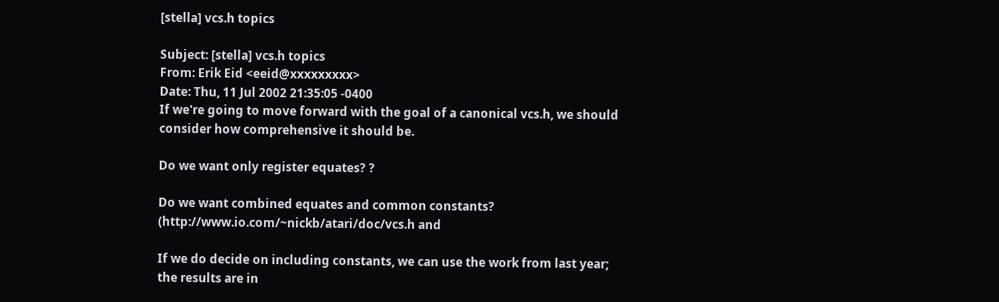[stella] vcs.h topics

Subject: [stella] vcs.h topics
From: Erik Eid <eeid@xxxxxxxxx>
Date: Thu, 11 Jul 2002 21:35:05 -0400
If we're going to move forward with the goal of a canonical vcs.h, we should
consider how comprehensive it should be.

Do we want only register equates? ?

Do we want combined equates and common constants?
(http://www.io.com/~nickb/atari/doc/vcs.h and

If we do decide on including constants, we can use the work from last year;
the results are in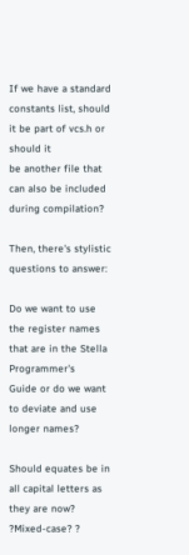If we have a standard constants list, should it be part of vcs.h or should it
be another file that can also be included during compilation?

Then, there's stylistic questions to answer:

Do we want to use the register names that are in the Stella Programmer's
Guide or do we want to deviate and use longer names?

Should equates be in all capital letters as they are now? ?Mixed-case? ?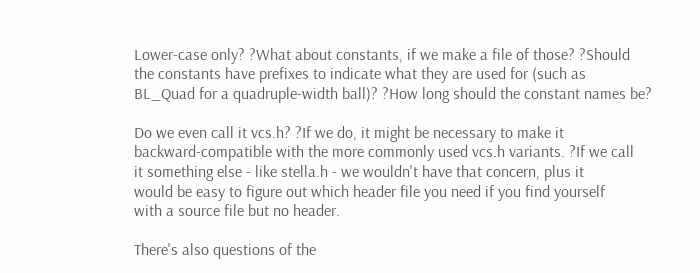Lower-case only? ?What about constants, if we make a file of those? ?Should
the constants have prefixes to indicate what they are used for (such as
BL_Quad for a quadruple-width ball)? ?How long should the constant names be?

Do we even call it vcs.h? ?If we do, it might be necessary to make it
backward-compatible with the more commonly used vcs.h variants. ?If we call
it something else - like stella.h - we wouldn't have that concern, plus it
would be easy to figure out which header file you need if you find yourself
with a source file but no header.

There's also questions of the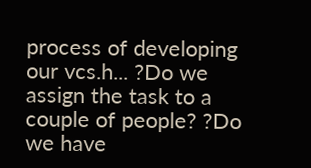process of developing our vcs.h... ?Do we
assign the task to a couple of people? ?Do we have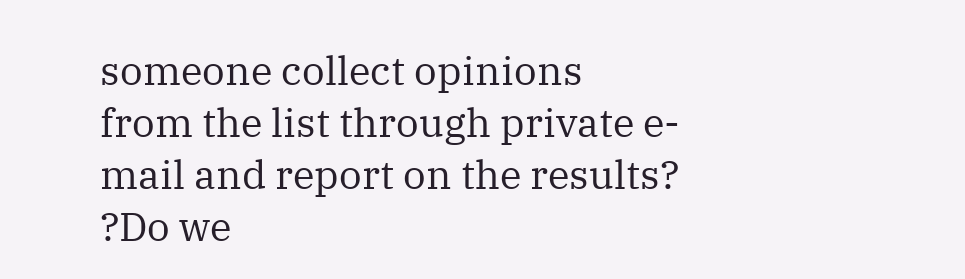someone collect opinions
from the list through private e-mail and report on the results? ?Do we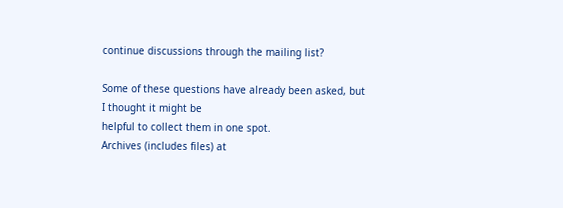continue discussions through the mailing list?

Some of these questions have already been asked, but I thought it might be
helpful to collect them in one spot.
Archives (includes files) at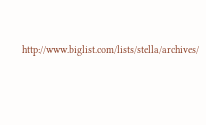http://www.biglist.com/lists/stella/archives/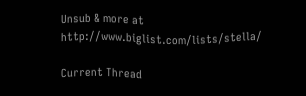Unsub & more at http://www.biglist.com/lists/stella/

Current Thread